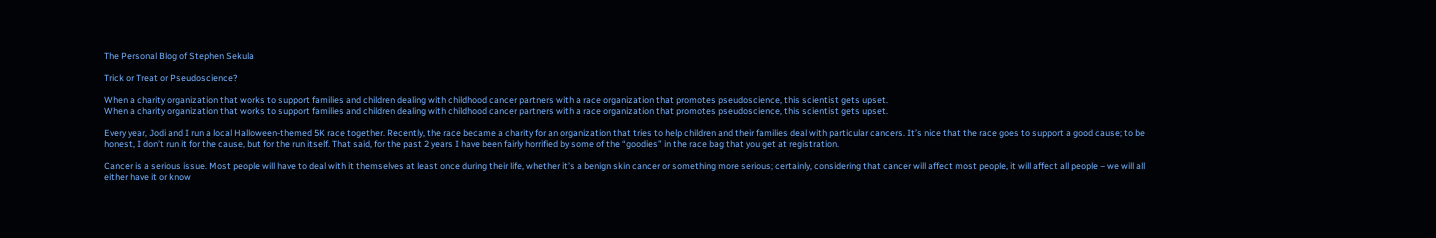The Personal Blog of Stephen Sekula

Trick or Treat or Pseudoscience?

When a charity organization that works to support families and children dealing with childhood cancer partners with a race organization that promotes pseudoscience, this scientist gets upset.
When a charity organization that works to support families and children dealing with childhood cancer partners with a race organization that promotes pseudoscience, this scientist gets upset.

Every year, Jodi and I run a local Halloween-themed 5K race together. Recently, the race became a charity for an organization that tries to help children and their families deal with particular cancers. It’s nice that the race goes to support a good cause; to be honest, I don’t run it for the cause, but for the run itself. That said, for the past 2 years I have been fairly horrified by some of the “goodies” in the race bag that you get at registration.

Cancer is a serious issue. Most people will have to deal with it themselves at least once during their life, whether it’s a benign skin cancer or something more serious; certainly, considering that cancer will affect most people, it will affect all people – we will all either have it or know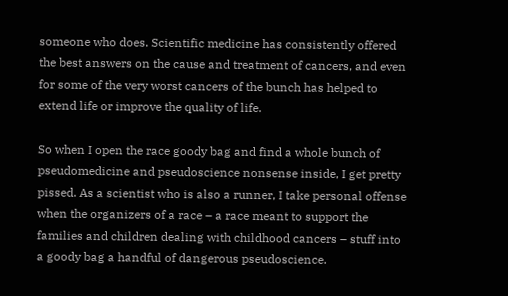someone who does. Scientific medicine has consistently offered the best answers on the cause and treatment of cancers, and even for some of the very worst cancers of the bunch has helped to extend life or improve the quality of life.

So when I open the race goody bag and find a whole bunch of pseudomedicine and pseudoscience nonsense inside, I get pretty pissed. As a scientist who is also a runner, I take personal offense when the organizers of a race – a race meant to support the families and children dealing with childhood cancers – stuff into a goody bag a handful of dangerous pseudoscience.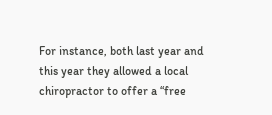For instance, both last year and this year they allowed a local chiropractor to offer a “free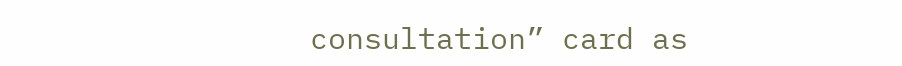consultation” card as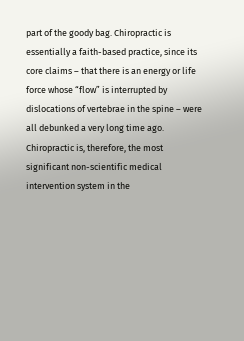part of the goody bag. Chiropractic is essentially a faith-based practice, since its core claims – that there is an energy or life force whose “flow” is interrupted by dislocations of vertebrae in the spine – were all debunked a very long time ago. Chiropractic is, therefore, the most significant non-scientific medical intervention system in the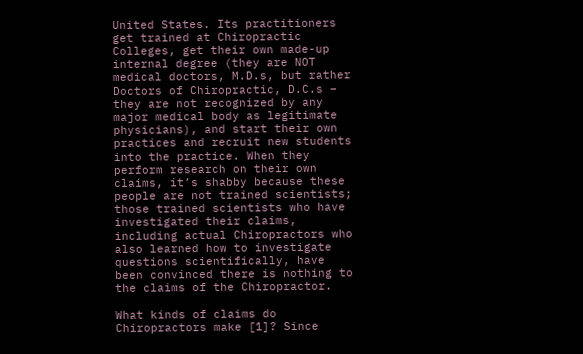United States. Its practitioners get trained at Chiropractic Colleges, get their own made-up internal degree (they are NOT medical doctors, M.D.s, but rather Doctors of Chiropractic, D.C.s – they are not recognized by any major medical body as legitimate physicians), and start their own practices and recruit new students into the practice. When they perform research on their own claims, it’s shabby because these people are not trained scientists; those trained scientists who have investigated their claims, including actual Chiropractors who also learned how to investigate questions scientifically, have been convinced there is nothing to the claims of the Chiropractor.

What kinds of claims do Chiropractors make [1]? Since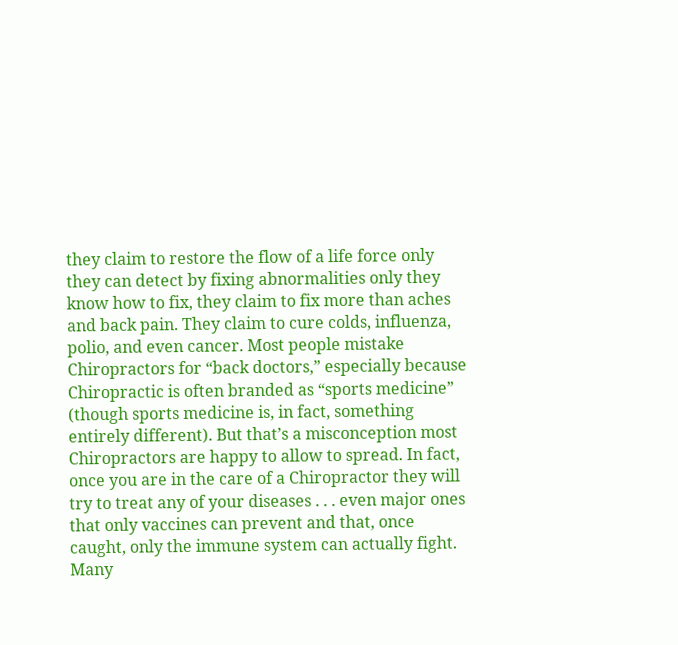they claim to restore the flow of a life force only they can detect by fixing abnormalities only they know how to fix, they claim to fix more than aches and back pain. They claim to cure colds, influenza, polio, and even cancer. Most people mistake Chiropractors for “back doctors,” especially because Chiropractic is often branded as “sports medicine” (though sports medicine is, in fact, something entirely different). But that’s a misconception most Chiropractors are happy to allow to spread. In fact, once you are in the care of a Chiropractor they will try to treat any of your diseases . . . even major ones that only vaccines can prevent and that, once caught, only the immune system can actually fight. Many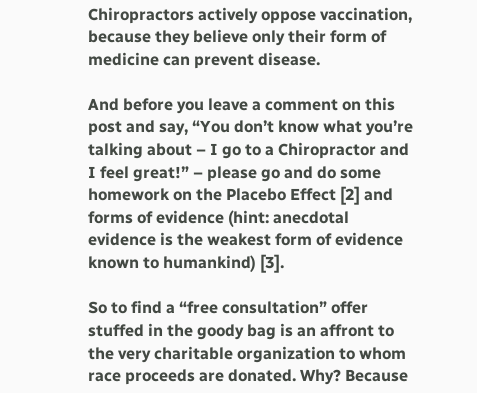Chiropractors actively oppose vaccination, because they believe only their form of medicine can prevent disease.

And before you leave a comment on this post and say, “You don’t know what you’re talking about – I go to a Chiropractor and I feel great!” – please go and do some homework on the Placebo Effect [2] and forms of evidence (hint: anecdotal evidence is the weakest form of evidence known to humankind) [3].

So to find a “free consultation” offer stuffed in the goody bag is an affront to the very charitable organization to whom race proceeds are donated. Why? Because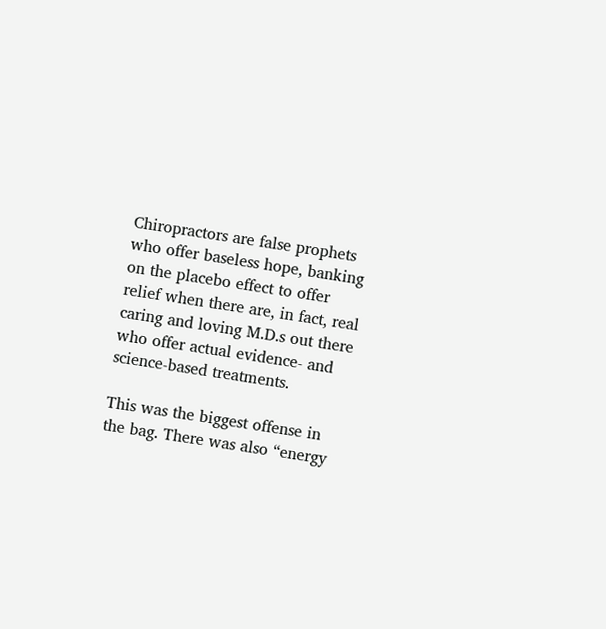Chiropractors are false prophets who offer baseless hope, banking on the placebo effect to offer relief when there are, in fact, real caring and loving M.D.s out there who offer actual evidence- and science-based treatments.

This was the biggest offense in the bag. There was also “energy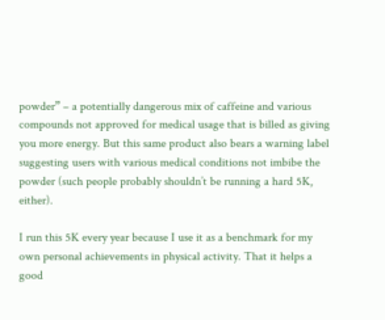powder” – a potentially dangerous mix of caffeine and various compounds not approved for medical usage that is billed as giving you more energy. But this same product also bears a warning label suggesting users with various medical conditions not imbibe the powder (such people probably shouldn’t be running a hard 5K, either).

I run this 5K every year because I use it as a benchmark for my own personal achievements in physical activity. That it helps a good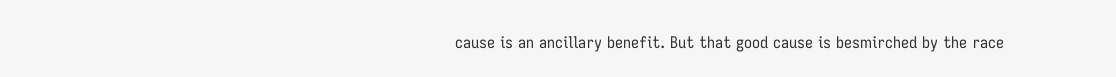cause is an ancillary benefit. But that good cause is besmirched by the race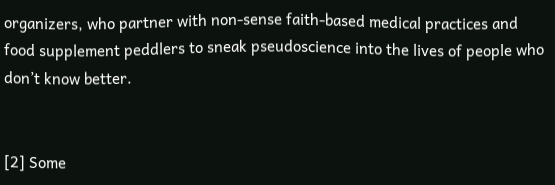organizers, who partner with non-sense faith-based medical practices and food supplement peddlers to sneak pseudoscience into the lives of people who don’t know better.


[2] Some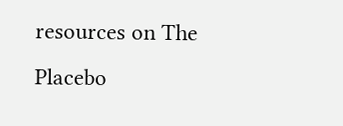resources on The Placebo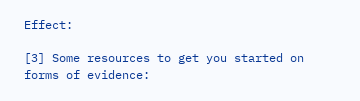Effect:

[3] Some resources to get you started on forms of evidence: